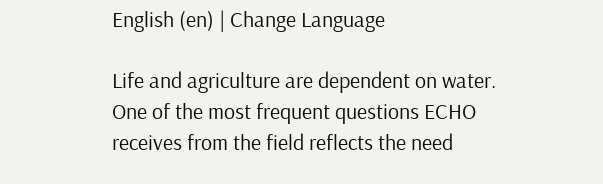English (en) | Change Language

Life and agriculture are dependent on water. One of the most frequent questions ECHO receives from the field reflects the need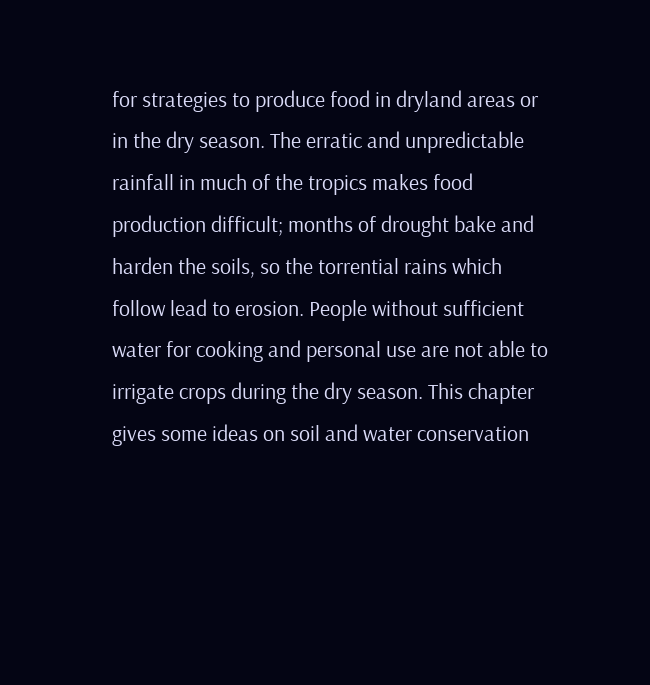for strategies to produce food in dryland areas or in the dry season. The erratic and unpredictable rainfall in much of the tropics makes food production difficult; months of drought bake and harden the soils, so the torrential rains which follow lead to erosion. People without sufficient water for cooking and personal use are not able to irrigate crops during the dry season. This chapter gives some ideas on soil and water conservation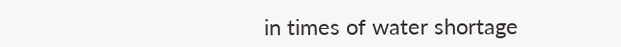in times of water shortage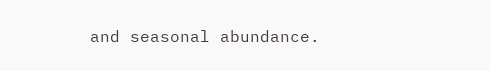and seasonal abundance.